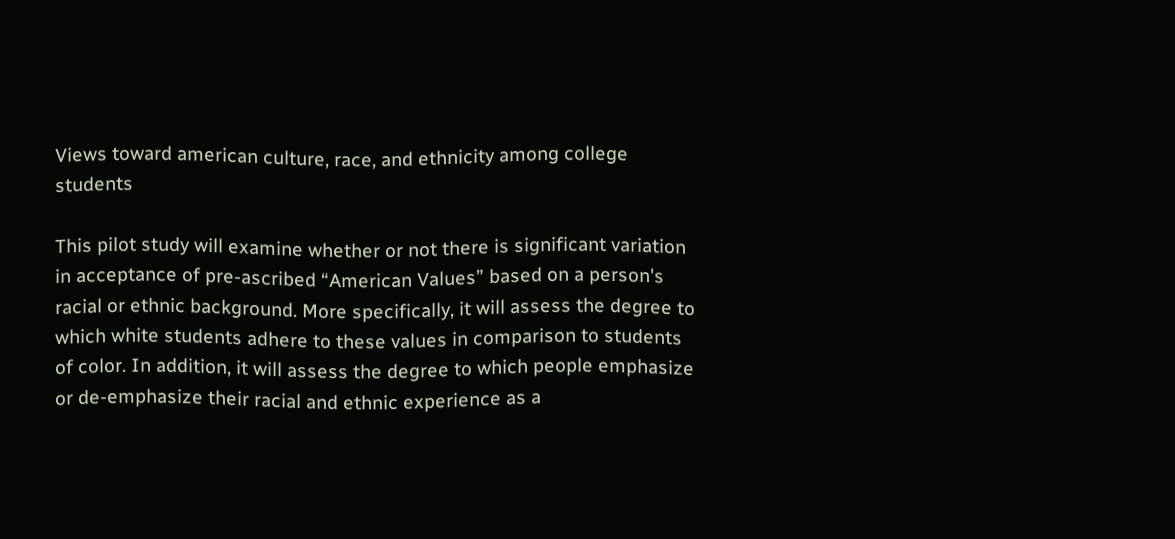Views toward american culture, race, and ethnicity among college students

This pilot study will examine whether or not there is significant variation in acceptance of pre-ascribed “American Values” based on a person's racial or ethnic background. More specifically, it will assess the degree to which white students adhere to these values in comparison to students of color. In addition, it will assess the degree to which people emphasize or de-emphasize their racial and ethnic experience as a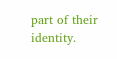part of their identity.